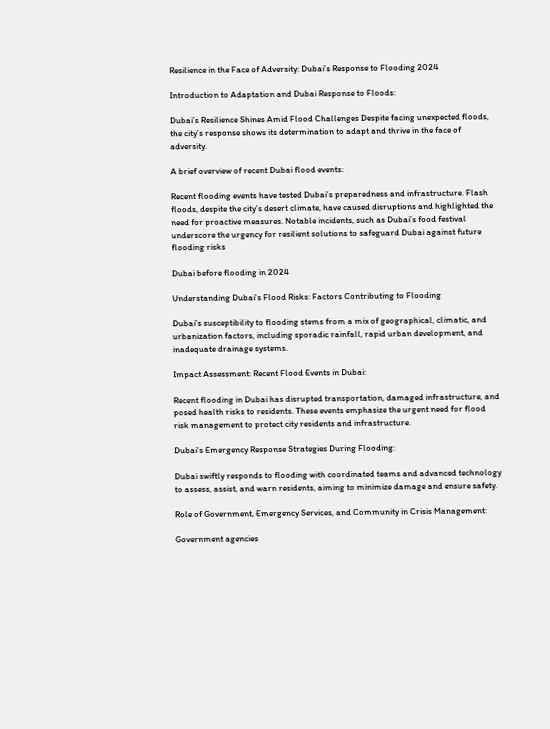Resilience in the Face of Adversity: Dubai’s Response to Flooding 2024

Introduction to Adaptation and Dubai Response to Floods:

Dubai’s Resilience Shines Amid Flood Challenges Despite facing unexpected floods, the city’s response shows its determination to adapt and thrive in the face of adversity.

A brief overview of recent Dubai flood events:

Recent flooding events have tested Dubai’s preparedness and infrastructure. Flash floods, despite the city’s desert climate, have caused disruptions and highlighted the need for proactive measures. Notable incidents, such as Dubai’s food festival  underscore the urgency for resilient solutions to safeguard Dubai against future flooding risks

Dubai before flooding in 2024

Understanding Dubai's Flood Risks: Factors Contributing to Flooding

Dubai’s susceptibility to flooding stems from a mix of geographical, climatic, and urbanization factors, including sporadic rainfall, rapid urban development, and inadequate drainage systems.

Impact Assessment: Recent Flood Events in Dubai:

Recent flooding in Dubai has disrupted transportation, damaged infrastructure, and posed health risks to residents. These events emphasize the urgent need for flood risk management to protect city residents and infrastructure.

Dubai's Emergency Response Strategies During Flooding:

Dubai swiftly responds to flooding with coordinated teams and advanced technology to assess, assist, and warn residents, aiming to minimize damage and ensure safety.

Role of Government, Emergency Services, and Community in Crisis Management:

Government agencies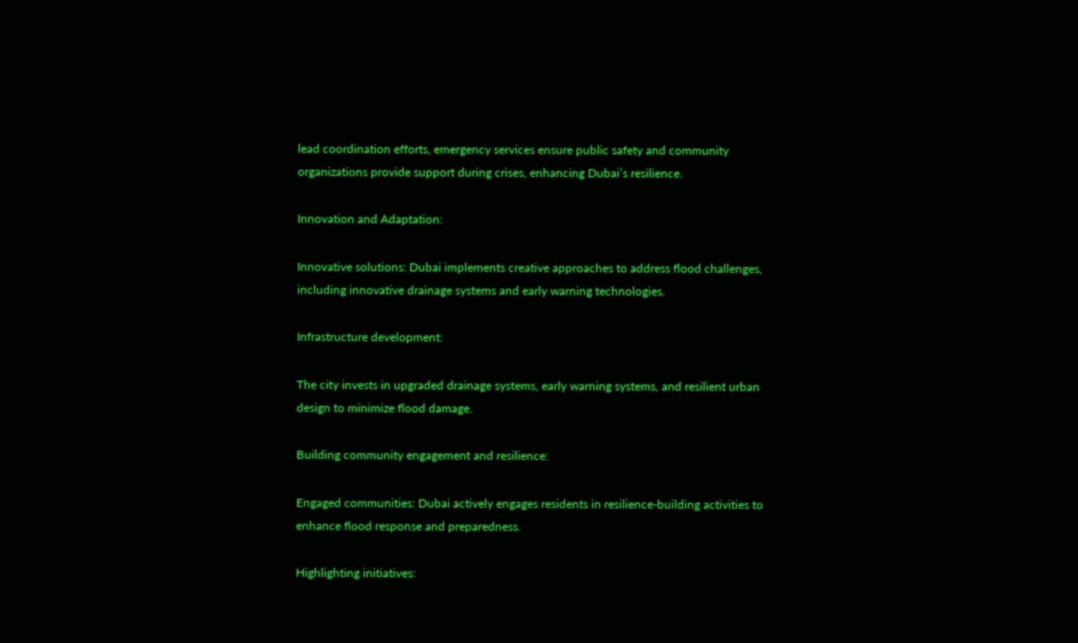lead coordination efforts, emergency services ensure public safety and community organizations provide support during crises, enhancing Dubai’s resilience.

Innovation and Adaptation:

Innovative solutions: Dubai implements creative approaches to address flood challenges, including innovative drainage systems and early warning technologies.

Infrastructure development:

The city invests in upgraded drainage systems, early warning systems, and resilient urban design to minimize flood damage.

Building community engagement and resilience:

Engaged communities: Dubai actively engages residents in resilience-building activities to enhance flood response and preparedness.

Highlighting initiatives: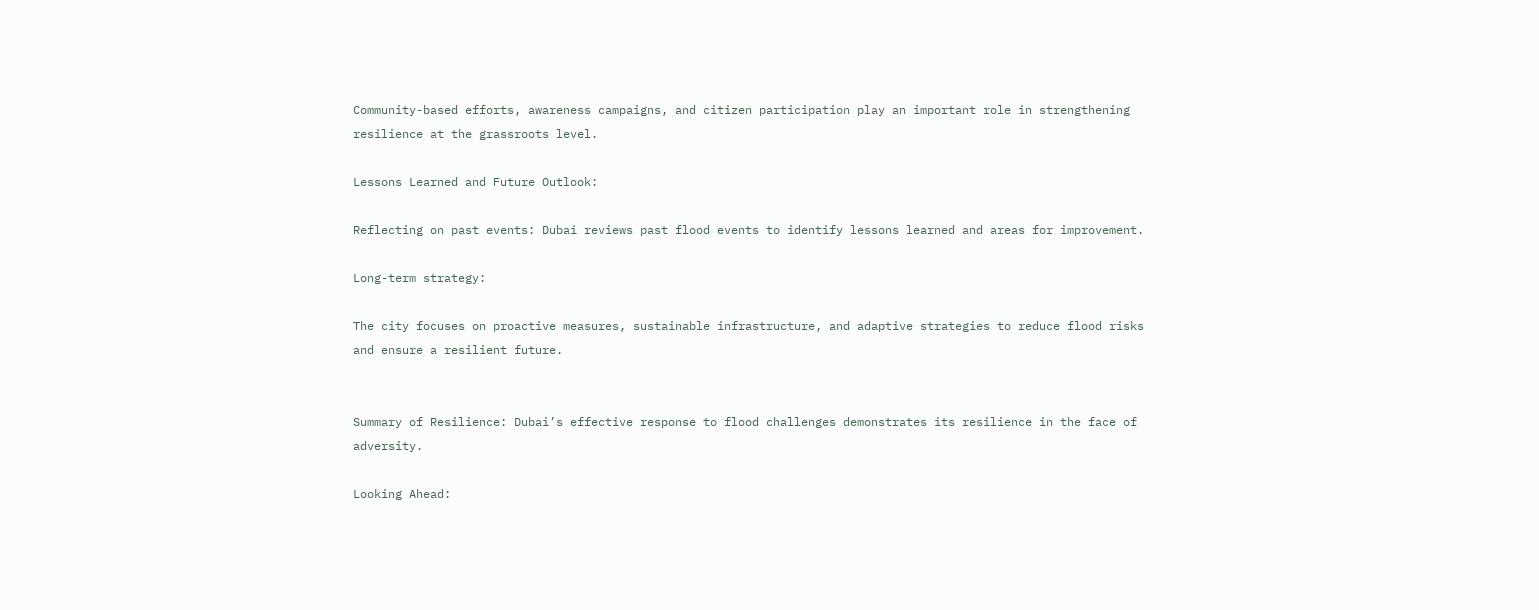Community-based efforts, awareness campaigns, and citizen participation play an important role in strengthening resilience at the grassroots level.

Lessons Learned and Future Outlook:

Reflecting on past events: Dubai reviews past flood events to identify lessons learned and areas for improvement.

Long-term strategy:

The city focuses on proactive measures, sustainable infrastructure, and adaptive strategies to reduce flood risks and ensure a resilient future.


Summary of Resilience: Dubai’s effective response to flood challenges demonstrates its resilience in the face of adversity.

Looking Ahead: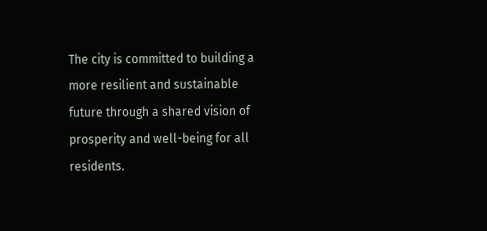The city is committed to building a more resilient and sustainable future through a shared vision of prosperity and well-being for all residents.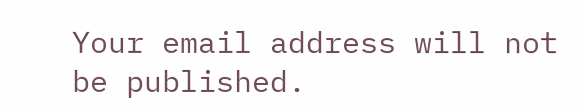Your email address will not be published.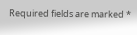Required fields are marked *